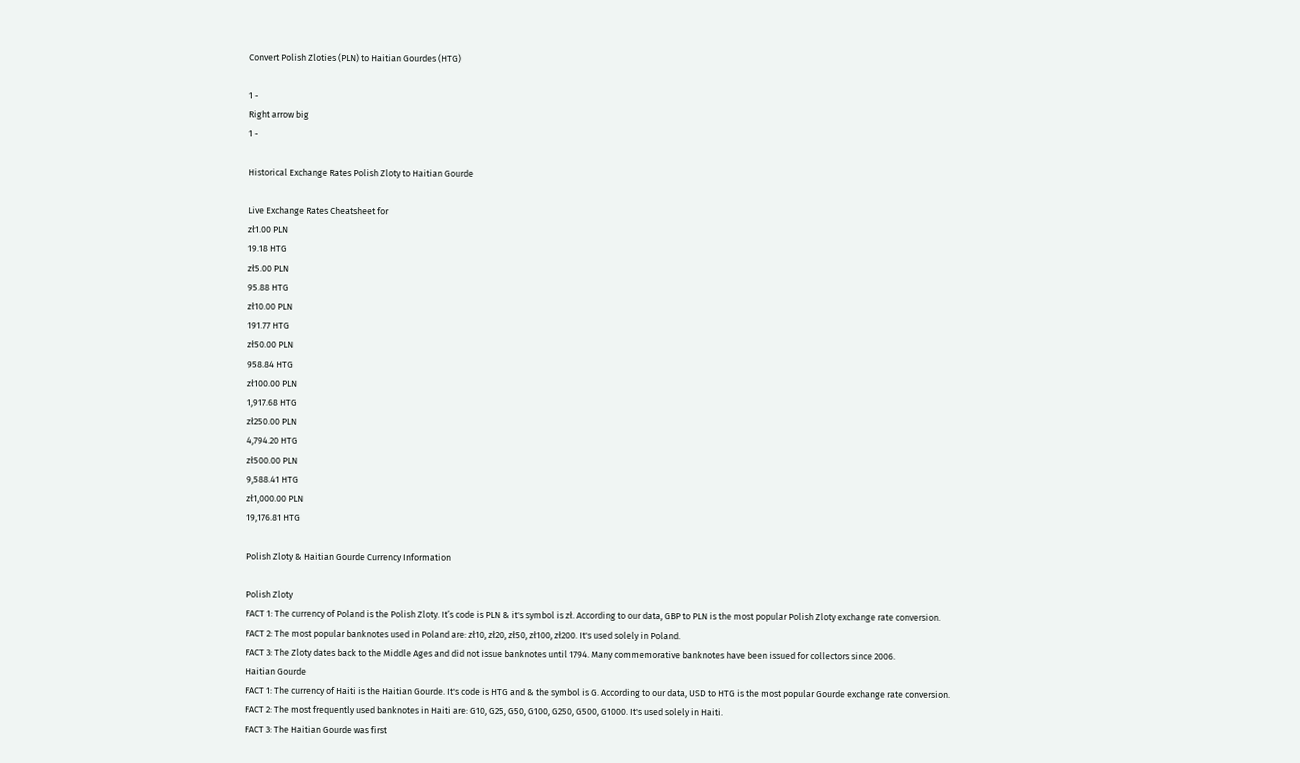Convert Polish Zloties (PLN) to Haitian Gourdes (HTG)

1 -
Right arrow big
1 -

Historical Exchange Rates Polish Zloty to Haitian Gourde

Live Exchange Rates Cheatsheet for
zł1.00 PLN
19.18 HTG
zł5.00 PLN
95.88 HTG
zł10.00 PLN
191.77 HTG
zł50.00 PLN
958.84 HTG
zł100.00 PLN
1,917.68 HTG
zł250.00 PLN
4,794.20 HTG
zł500.00 PLN
9,588.41 HTG
zł1,000.00 PLN
19,176.81 HTG

Polish Zloty & Haitian Gourde Currency Information

Polish Zloty
FACT 1: The currency of Poland is the Polish Zloty. It’s code is PLN & it's symbol is zł. According to our data, GBP to PLN is the most popular Polish Zloty exchange rate conversion.
FACT 2: The most popular banknotes used in Poland are: zł10, zł20, zł50, zł100, zł200. It's used solely in Poland.
FACT 3: The Zloty dates back to the Middle Ages and did not issue banknotes until 1794. Many commemorative banknotes have been issued for collectors since 2006.
Haitian Gourde
FACT 1: The currency of Haiti is the Haitian Gourde. It's code is HTG and & the symbol is G. According to our data, USD to HTG is the most popular Gourde exchange rate conversion.
FACT 2: The most frequently used banknotes in Haiti are: G10, G25, G50, G100, G250, G500, G1000. It's used solely in Haiti.
FACT 3: The Haitian Gourde was first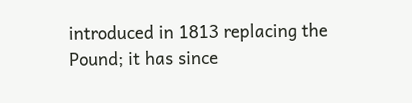introduced in 1813 replacing the Pound; it has since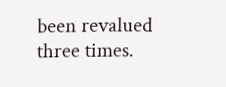been revalued three times.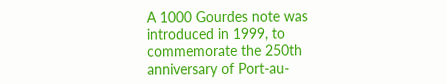A 1000 Gourdes note was introduced in 1999, to commemorate the 250th anniversary of Port-au-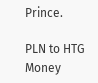Prince.

PLN to HTG Money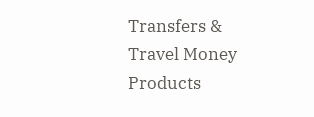Transfers & Travel Money Products